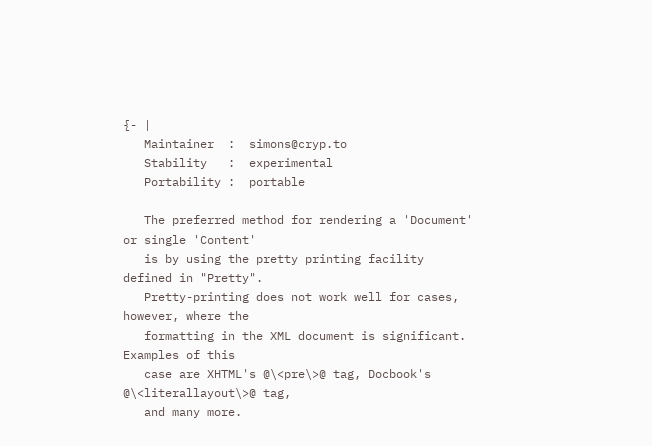{- |
   Maintainer  :  simons@cryp.to
   Stability   :  experimental
   Portability :  portable

   The preferred method for rendering a 'Document' or single 'Content'
   is by using the pretty printing facility defined in "Pretty".
   Pretty-printing does not work well for cases, however, where the
   formatting in the XML document is significant. Examples of this
   case are XHTML's @\<pre\>@ tag, Docbook's @\<literallayout\>@ tag,
   and many more.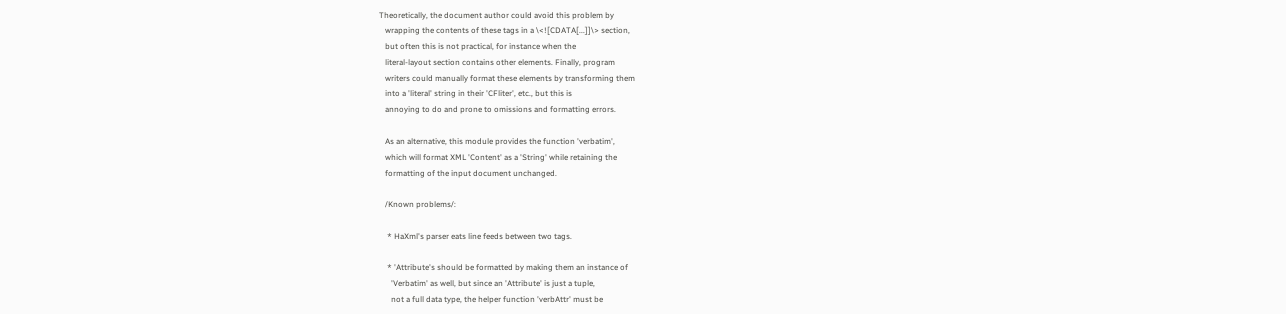Theoretically, the document author could avoid this problem by
   wrapping the contents of these tags in a \<![CDATA[...]]\> section,
   but often this is not practical, for instance when the
   literal-layout section contains other elements. Finally, program
   writers could manually format these elements by transforming them
   into a 'literal' string in their 'CFliter', etc., but this is
   annoying to do and prone to omissions and formatting errors.

   As an alternative, this module provides the function 'verbatim',
   which will format XML 'Content' as a 'String' while retaining the
   formatting of the input document unchanged.

   /Known problems/:

    * HaXml's parser eats line feeds between two tags.

    * 'Attribute's should be formatted by making them an instance of
      'Verbatim' as well, but since an 'Attribute' is just a tuple,
      not a full data type, the helper function 'verbAttr' must be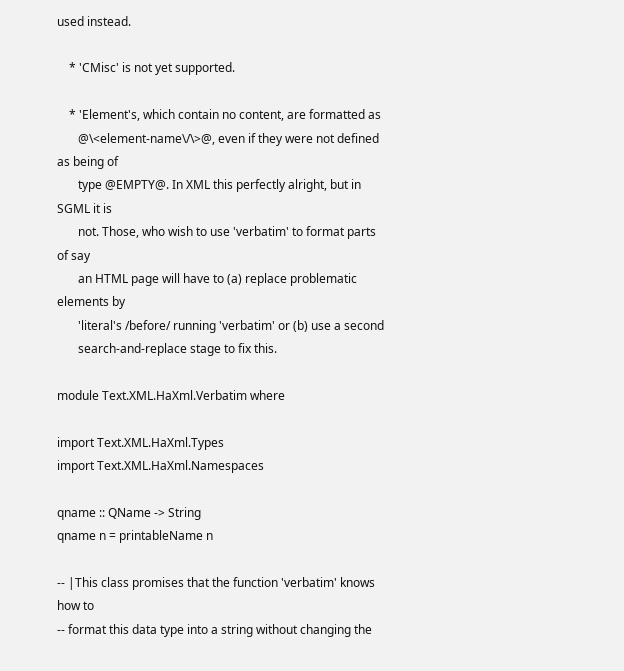used instead.

    * 'CMisc' is not yet supported.

    * 'Element's, which contain no content, are formatted as
       @\<element-name\/\>@, even if they were not defined as being of
       type @EMPTY@. In XML this perfectly alright, but in SGML it is
       not. Those, who wish to use 'verbatim' to format parts of say
       an HTML page will have to (a) replace problematic elements by
       'literal's /before/ running 'verbatim' or (b) use a second
       search-and-replace stage to fix this.

module Text.XML.HaXml.Verbatim where

import Text.XML.HaXml.Types
import Text.XML.HaXml.Namespaces

qname :: QName -> String
qname n = printableName n

-- |This class promises that the function 'verbatim' knows how to
-- format this data type into a string without changing the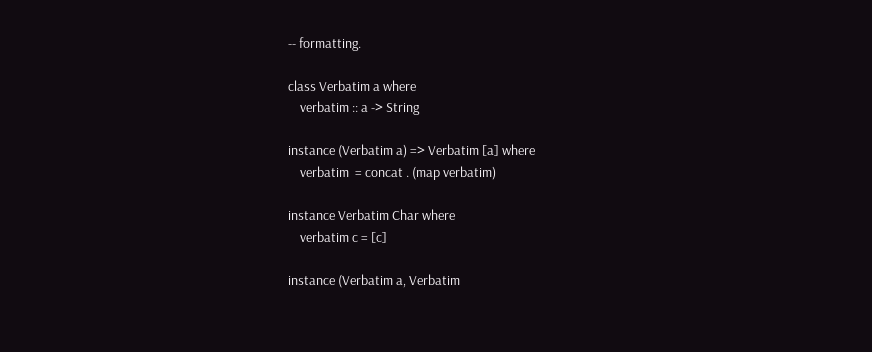-- formatting.

class Verbatim a where
    verbatim :: a -> String

instance (Verbatim a) => Verbatim [a] where
    verbatim  = concat . (map verbatim)

instance Verbatim Char where
    verbatim c = [c]

instance (Verbatim a, Verbatim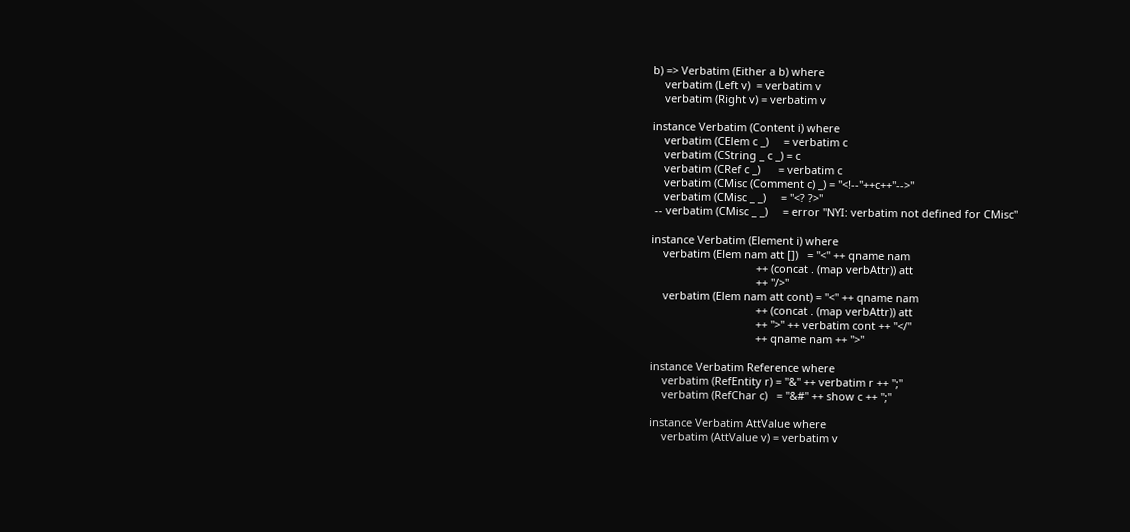b) => Verbatim (Either a b) where
    verbatim (Left v)  = verbatim v
    verbatim (Right v) = verbatim v

instance Verbatim (Content i) where
    verbatim (CElem c _)     = verbatim c
    verbatim (CString _ c _) = c
    verbatim (CRef c _)      = verbatim c
    verbatim (CMisc (Comment c) _) = "<!--"++c++"-->"
    verbatim (CMisc _ _)     = "<? ?>"
 -- verbatim (CMisc _ _)     = error "NYI: verbatim not defined for CMisc"

instance Verbatim (Element i) where
    verbatim (Elem nam att [])   = "<" ++ qname nam
                                   ++ (concat . (map verbAttr)) att
                                   ++ "/>"
    verbatim (Elem nam att cont) = "<" ++ qname nam
                                   ++ (concat . (map verbAttr)) att
                                   ++ ">" ++ verbatim cont ++ "</"
                                   ++ qname nam ++ ">"

instance Verbatim Reference where
    verbatim (RefEntity r) = "&" ++ verbatim r ++ ";"
    verbatim (RefChar c)   = "&#" ++ show c ++ ";"

instance Verbatim AttValue where
    verbatim (AttValue v) = verbatim v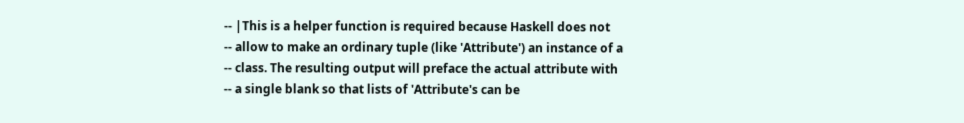-- |This is a helper function is required because Haskell does not
-- allow to make an ordinary tuple (like 'Attribute') an instance of a
-- class. The resulting output will preface the actual attribute with
-- a single blank so that lists of 'Attribute's can be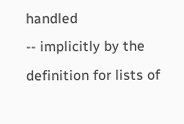handled
-- implicitly by the definition for lists of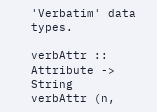'Verbatim' data types.

verbAttr :: Attribute -> String
verbAttr (n,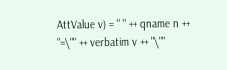AttValue v) = " " ++ qname n ++ "=\"" ++ verbatim v ++ "\""